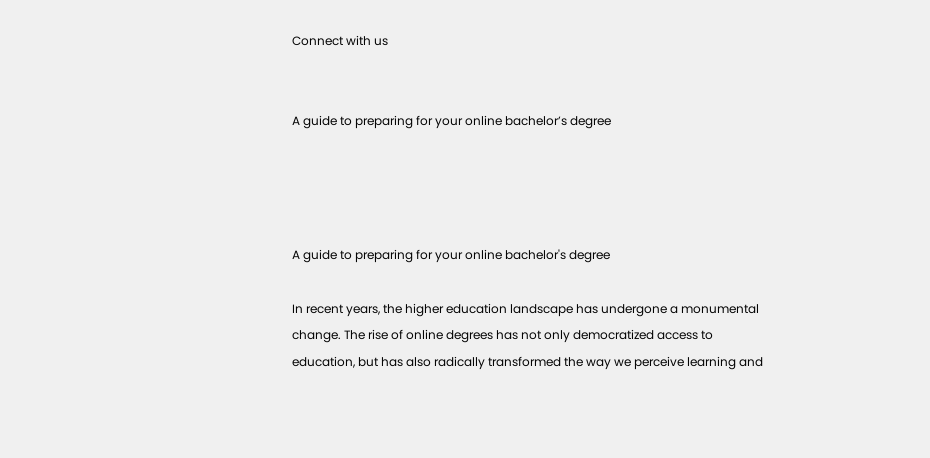Connect with us


A guide to preparing for your online bachelor’s degree




A guide to preparing for your online bachelor's degree

In recent years, the higher education landscape has undergone a monumental change. The rise of online degrees has not only democratized access to education, but has also radically transformed the way we perceive learning and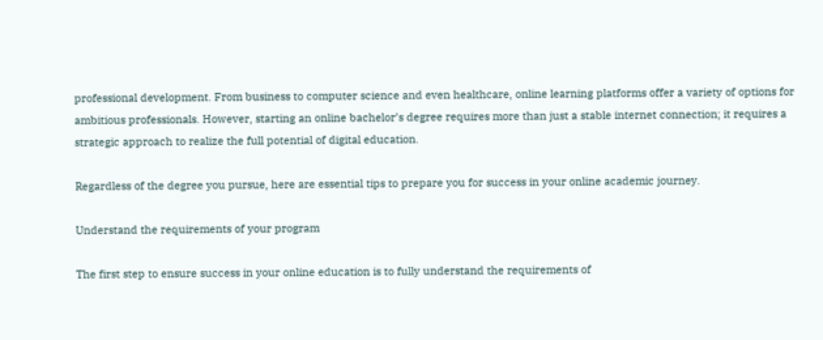professional development. From business to computer science and even healthcare, online learning platforms offer a variety of options for ambitious professionals. However, starting an online bachelor’s degree requires more than just a stable internet connection; it requires a strategic approach to realize the full potential of digital education.

Regardless of the degree you pursue, here are essential tips to prepare you for success in your online academic journey.

Understand the requirements of your program

The first step to ensure success in your online education is to fully understand the requirements of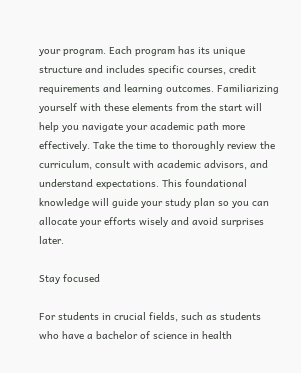your program. Each program has its unique structure and includes specific courses, credit requirements and learning outcomes. Familiarizing yourself with these elements from the start will help you navigate your academic path more effectively. Take the time to thoroughly review the curriculum, consult with academic advisors, and understand expectations. This foundational knowledge will guide your study plan so you can allocate your efforts wisely and avoid surprises later.

Stay focused

For students in crucial fields, such as students who have a bachelor of science in health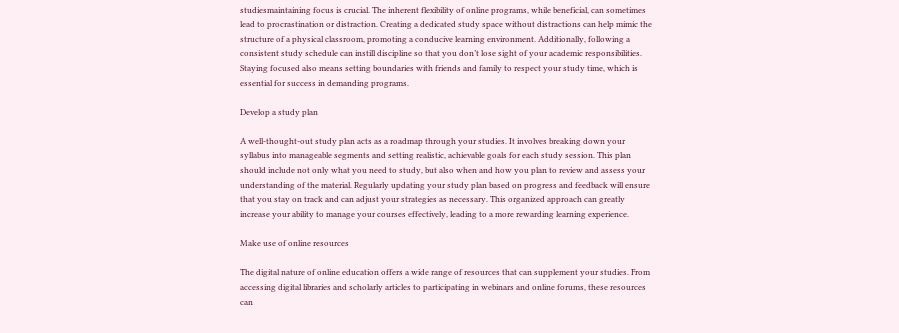studiesmaintaining focus is crucial. The inherent flexibility of online programs, while beneficial, can sometimes lead to procrastination or distraction. Creating a dedicated study space without distractions can help mimic the structure of a physical classroom, promoting a conducive learning environment. Additionally, following a consistent study schedule can instill discipline so that you don’t lose sight of your academic responsibilities. Staying focused also means setting boundaries with friends and family to respect your study time, which is essential for success in demanding programs.

Develop a study plan

A well-thought-out study plan acts as a roadmap through your studies. It involves breaking down your syllabus into manageable segments and setting realistic, achievable goals for each study session. This plan should include not only what you need to study, but also when and how you plan to review and assess your understanding of the material. Regularly updating your study plan based on progress and feedback will ensure that you stay on track and can adjust your strategies as necessary. This organized approach can greatly increase your ability to manage your courses effectively, leading to a more rewarding learning experience.

Make use of online resources

The digital nature of online education offers a wide range of resources that can supplement your studies. From accessing digital libraries and scholarly articles to participating in webinars and online forums, these resources can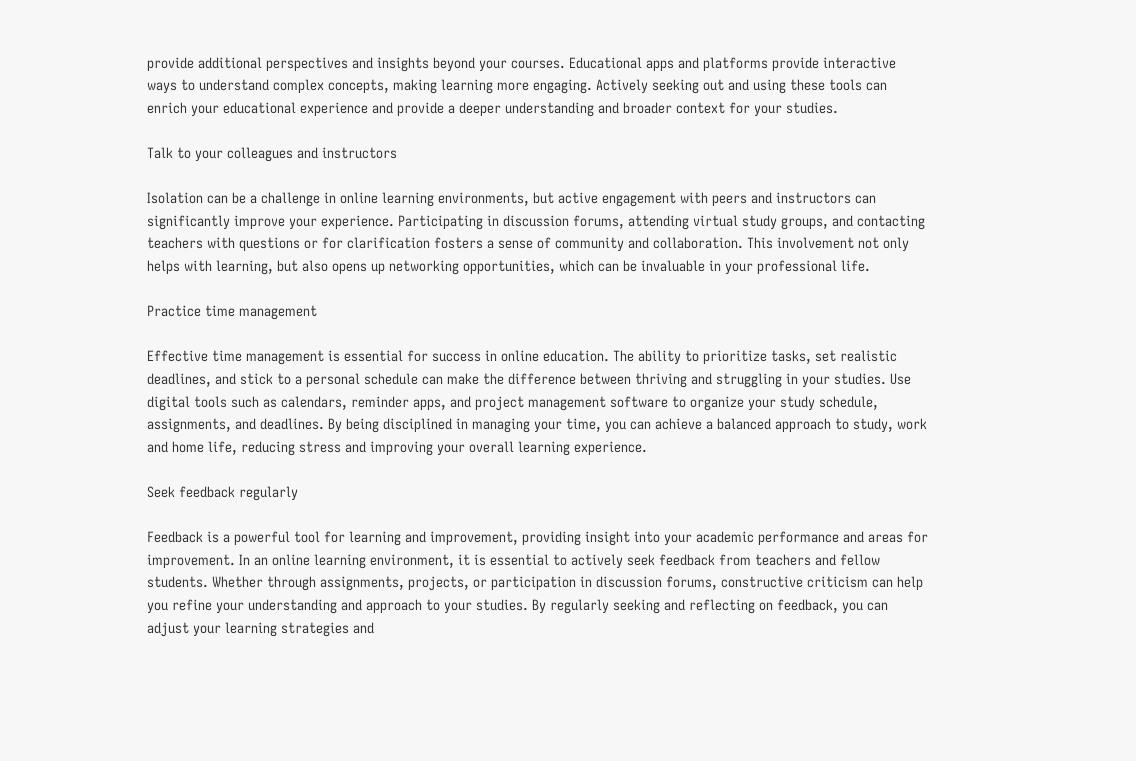provide additional perspectives and insights beyond your courses. Educational apps and platforms provide interactive ways to understand complex concepts, making learning more engaging. Actively seeking out and using these tools can enrich your educational experience and provide a deeper understanding and broader context for your studies.

Talk to your colleagues and instructors

Isolation can be a challenge in online learning environments, but active engagement with peers and instructors can significantly improve your experience. Participating in discussion forums, attending virtual study groups, and contacting teachers with questions or for clarification fosters a sense of community and collaboration. This involvement not only helps with learning, but also opens up networking opportunities, which can be invaluable in your professional life.

Practice time management

Effective time management is essential for success in online education. The ability to prioritize tasks, set realistic deadlines, and stick to a personal schedule can make the difference between thriving and struggling in your studies. Use digital tools such as calendars, reminder apps, and project management software to organize your study schedule, assignments, and deadlines. By being disciplined in managing your time, you can achieve a balanced approach to study, work and home life, reducing stress and improving your overall learning experience.

Seek feedback regularly

Feedback is a powerful tool for learning and improvement, providing insight into your academic performance and areas for improvement. In an online learning environment, it is essential to actively seek feedback from teachers and fellow students. Whether through assignments, projects, or participation in discussion forums, constructive criticism can help you refine your understanding and approach to your studies. By regularly seeking and reflecting on feedback, you can adjust your learning strategies and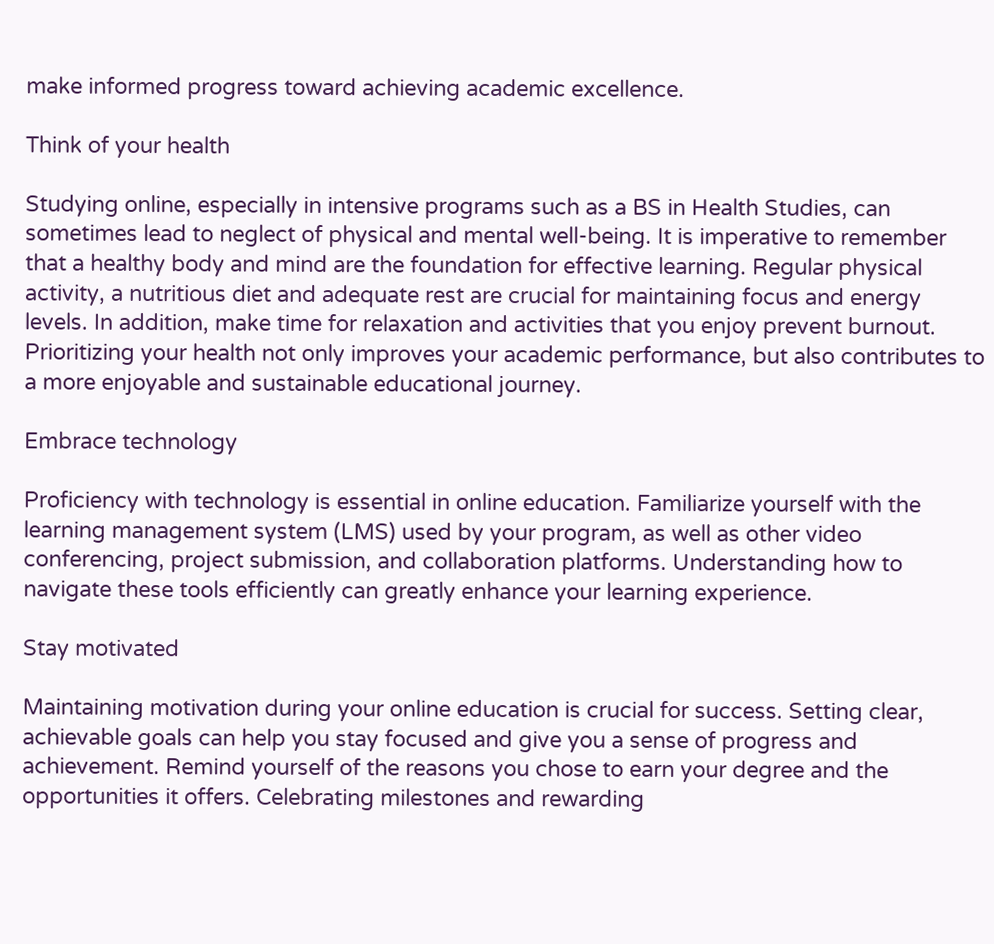make informed progress toward achieving academic excellence.

Think of your health

Studying online, especially in intensive programs such as a BS in Health Studies, can sometimes lead to neglect of physical and mental well-being. It is imperative to remember that a healthy body and mind are the foundation for effective learning. Regular physical activity, a nutritious diet and adequate rest are crucial for maintaining focus and energy levels. In addition, make time for relaxation and activities that you enjoy prevent burnout. Prioritizing your health not only improves your academic performance, but also contributes to a more enjoyable and sustainable educational journey.

Embrace technology

Proficiency with technology is essential in online education. Familiarize yourself with the learning management system (LMS) used by your program, as well as other video conferencing, project submission, and collaboration platforms. Understanding how to navigate these tools efficiently can greatly enhance your learning experience.

Stay motivated

Maintaining motivation during your online education is crucial for success. Setting clear, achievable goals can help you stay focused and give you a sense of progress and achievement. Remind yourself of the reasons you chose to earn your degree and the opportunities it offers. Celebrating milestones and rewarding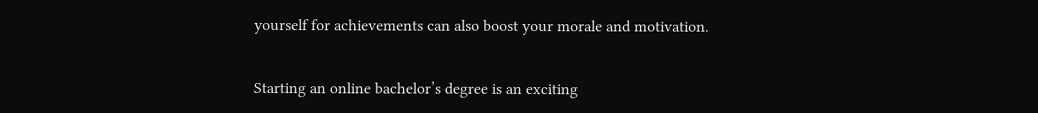yourself for achievements can also boost your morale and motivation.


Starting an online bachelor’s degree is an exciting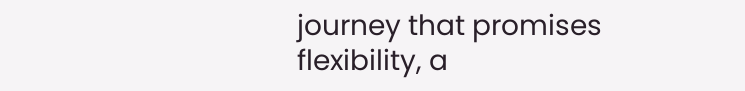journey that promises flexibility, a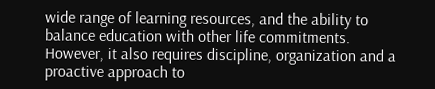wide range of learning resources, and the ability to balance education with other life commitments. However, it also requires discipline, organization and a proactive approach to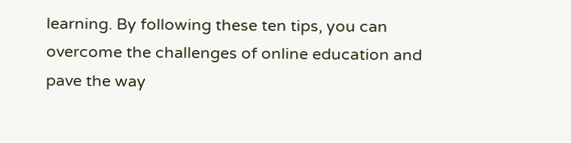learning. By following these ten tips, you can overcome the challenges of online education and pave the way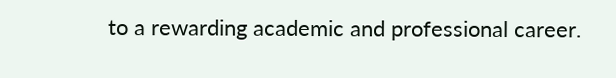to a rewarding academic and professional career.